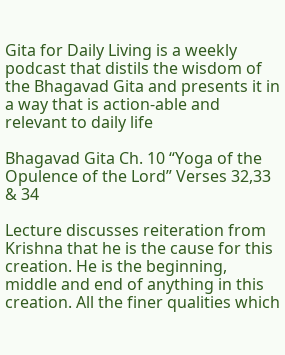Gita for Daily Living is a weekly podcast that distils the wisdom of the Bhagavad Gita and presents it in a way that is action-able and relevant to daily life

Bhagavad Gita Ch. 10 “Yoga of the Opulence of the Lord” Verses 32,33 & 34

Lecture discusses reiteration from Krishna that he is the cause for this creation. He is the beginning, middle and end of anything in this creation. All the finer qualities which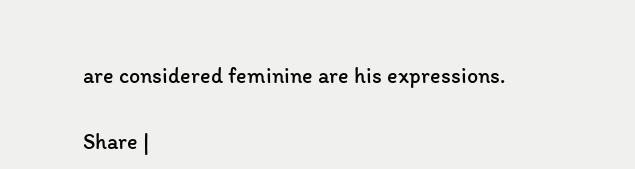are considered feminine are his expressions.

Share |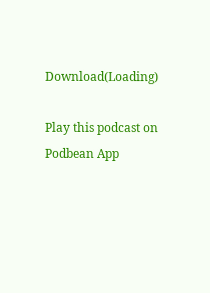Download(Loading)

Play this podcast on Podbean App